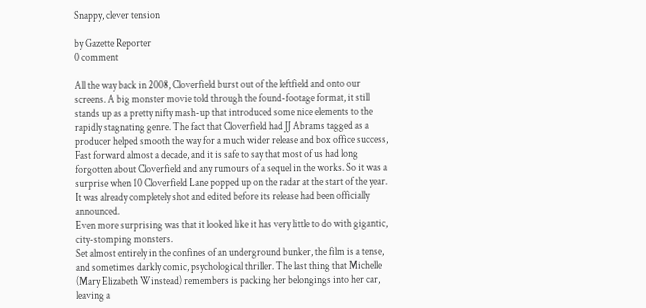Snappy, clever tension

by Gazette Reporter
0 comment

All the way back in 2008, Cloverfield burst out of the leftfield and onto our screens. A big monster movie told through the found-footage format, it still stands up as a pretty nifty mash-up that introduced some nice elements to the rapidly stagnating genre. The fact that Cloverfield had JJ Abrams tagged as a producer helped smooth the way for a much wider release and box office success,
Fast forward almost a decade, and it is safe to say that most of us had long forgotten about Cloverfield and any rumours of a sequel in the works. So it was a surprise when 10 Cloverfield Lane popped up on the radar at the start of the year. It was already completely shot and edited before its release had been officially announced.
Even more surprising was that it looked like it has very little to do with gigantic, city-stomping monsters.
Set almost entirely in the confines of an underground bunker, the film is a tense, and sometimes darkly comic, psychological thriller. The last thing that Michelle (Mary Elizabeth Winstead) remembers is packing her belongings into her car, leaving a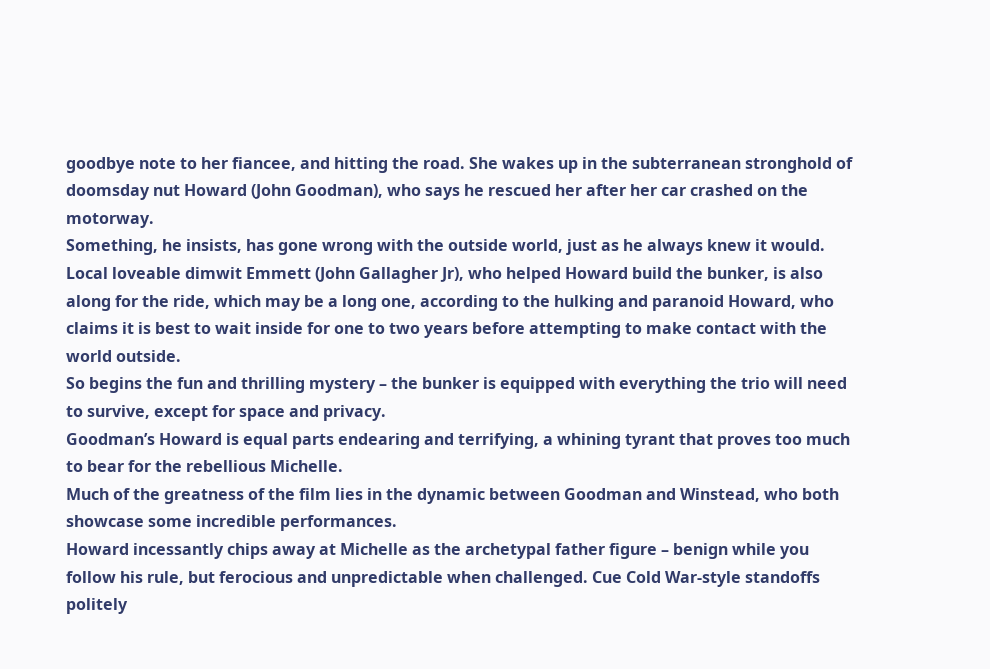goodbye note to her fiancee, and hitting the road. She wakes up in the subterranean stronghold of doomsday nut Howard (John Goodman), who says he rescued her after her car crashed on the motorway.
Something, he insists, has gone wrong with the outside world, just as he always knew it would. Local loveable dimwit Emmett (John Gallagher Jr), who helped Howard build the bunker, is also along for the ride, which may be a long one, according to the hulking and paranoid Howard, who claims it is best to wait inside for one to two years before attempting to make contact with the world outside.
So begins the fun and thrilling mystery – the bunker is equipped with everything the trio will need to survive, except for space and privacy.
Goodman’s Howard is equal parts endearing and terrifying, a whining tyrant that proves too much to bear for the rebellious Michelle.
Much of the greatness of the film lies in the dynamic between Goodman and Winstead, who both showcase some incredible performances.
Howard incessantly chips away at Michelle as the archetypal father figure – benign while you follow his rule, but ferocious and unpredictable when challenged. Cue Cold War-style standoffs politely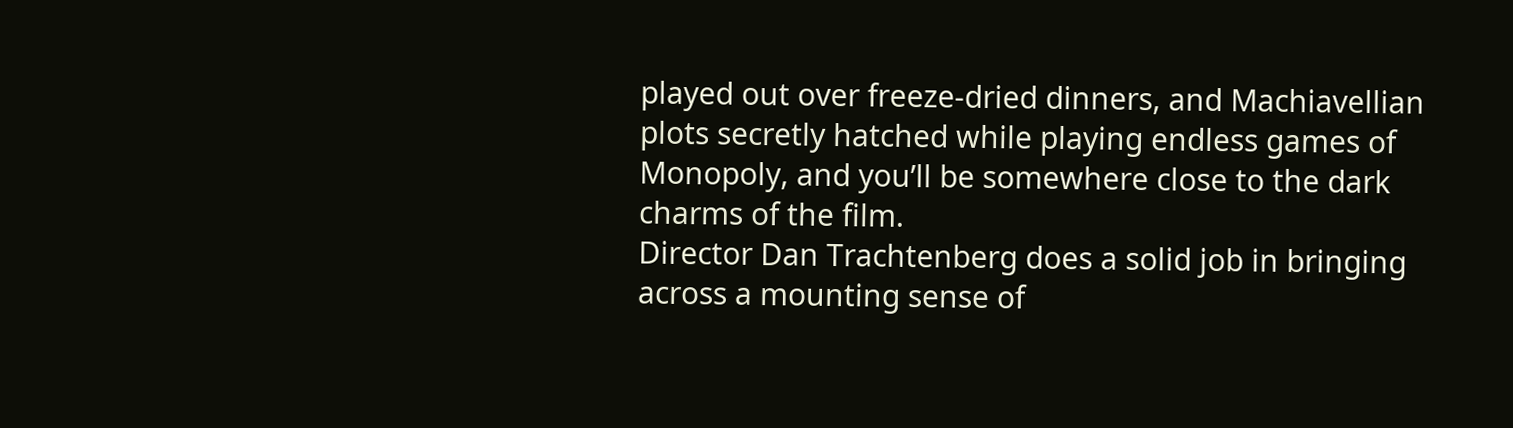played out over freeze-dried dinners, and Machiavellian plots secretly hatched while playing endless games of Monopoly, and you’ll be somewhere close to the dark charms of the film.
Director Dan Trachtenberg does a solid job in bringing across a mounting sense of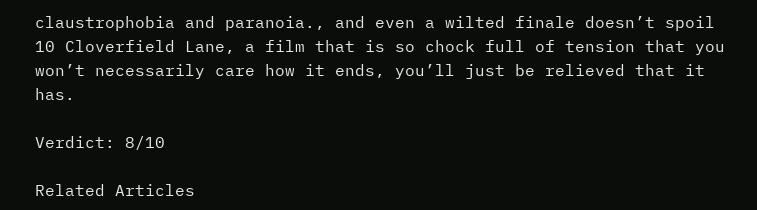claustrophobia and paranoia., and even a wilted finale doesn’t spoil 10 Cloverfield Lane, a film that is so chock full of tension that you won’t necessarily care how it ends, you’ll just be relieved that it has.

Verdict: 8/10

Related Articles